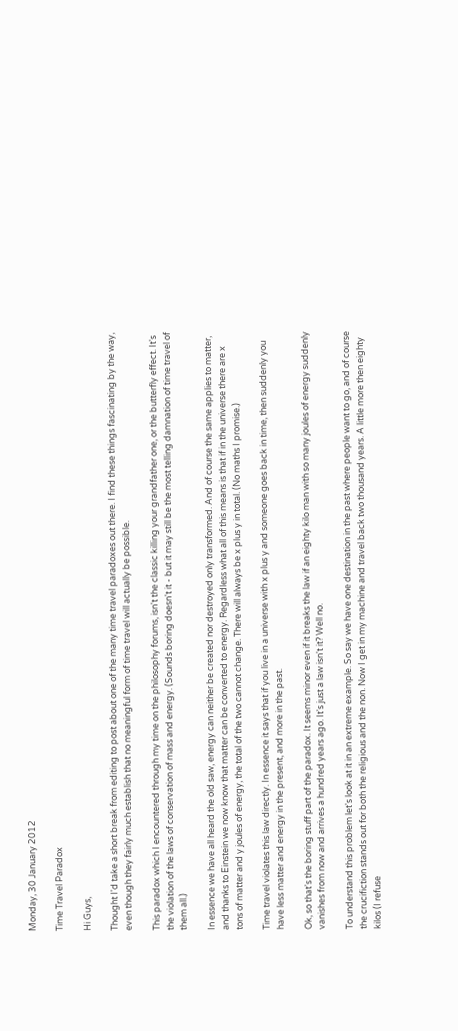Monday, 30 January 2012

Time Travel Paradox

Hi Guys,

Thought I'd take a short break from editing to post about one of the many time travel paradoxes out there. I find these things fascinating by the way, even though they fairly much establish that no meaningful form of time travel will actually be possible.

This paradox which I encountered through my time on the philosophy forums, isn't the classic killing your grandfather one, or the butterfly effect. It's the violation of the laws of conservation of mass and energy. (Sounds boring doesn't it - but it may still be the most telling damnation of time travel of them all.)

In essence we have all heard the old saw, energy can neither be created nor destroyed only transformed. And of course the same applies to matter, and thanks to Einstein we now know that matter can be converted to energy. Regardless what all of this means is that if in the universe there are x tons of matter and y joules of energy, the total of the two cannot change. There will always be x plus y in total. (No maths I promise.)

Time travel violates this law directly. In essence it says that if you live in a universe with x plus y and someone goes back in time, then suddenly you have less matter and energy in the present, and more in the past.

Ok, so that's the boring stuff part of the paradox. It seems minor even if it breaks the law if an eighty kilo man with so many joules of energy suddenly vanishes from now and arrives a hundred years ago. It's just a law isn't it? Well no.

To understand this problem let's look at it in an extreme example. So say we have one destination in the past where people want to go, and of course the crucifiction stands out for both the religious and the non. Now I get in my machine and travel back two thousand years. A little more then eighty kilos (I refuse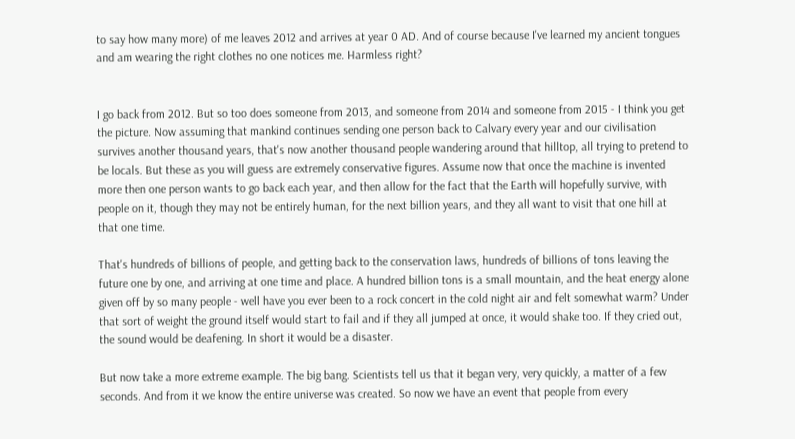to say how many more) of me leaves 2012 and arrives at year 0 AD. And of course because I've learned my ancient tongues and am wearing the right clothes no one notices me. Harmless right?


I go back from 2012. But so too does someone from 2013, and someone from 2014 and someone from 2015 - I think you get the picture. Now assuming that mankind continues sending one person back to Calvary every year and our civilisation survives another thousand years, that's now another thousand people wandering around that hilltop, all trying to pretend to be locals. But these as you will guess are extremely conservative figures. Assume now that once the machine is invented more then one person wants to go back each year, and then allow for the fact that the Earth will hopefully survive, with people on it, though they may not be entirely human, for the next billion years, and they all want to visit that one hill at that one time.

That's hundreds of billions of people, and getting back to the conservation laws, hundreds of billions of tons leaving the future one by one, and arriving at one time and place. A hundred billion tons is a small mountain, and the heat energy alone given off by so many people - well have you ever been to a rock concert in the cold night air and felt somewhat warm? Under that sort of weight the ground itself would start to fail and if they all jumped at once, it would shake too. If they cried out, the sound would be deafening. In short it would be a disaster.

But now take a more extreme example. The big bang. Scientists tell us that it began very, very quickly, a matter of a few seconds. And from it we know the entire universe was created. So now we have an event that people from every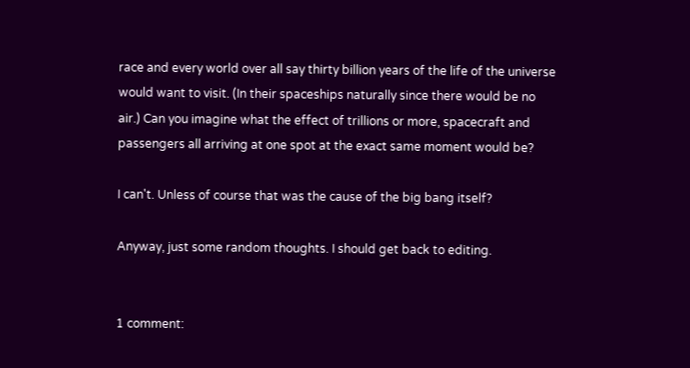race and every world over all say thirty billion years of the life of the universe would want to visit. (In their spaceships naturally since there would be no air.) Can you imagine what the effect of trillions or more, spacecraft and passengers all arriving at one spot at the exact same moment would be?

I can't. Unless of course that was the cause of the big bang itself?

Anyway, just some random thoughts. I should get back to editing.


1 comment: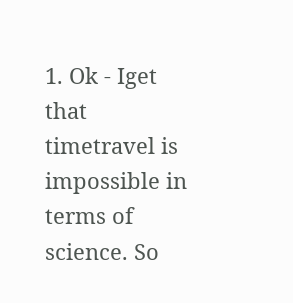1. Ok - Iget that timetravel is impossible in terms of science. So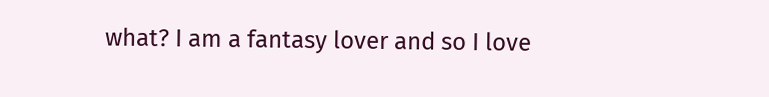what? I am a fantasy lover and so I love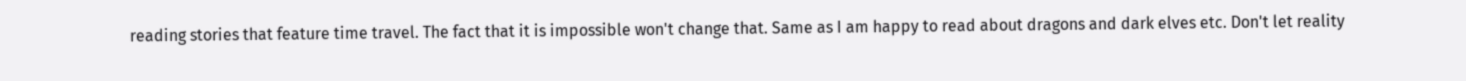reading stories that feature time travel. The fact that it is impossible won't change that. Same as I am happy to read about dragons and dark elves etc. Don't let reality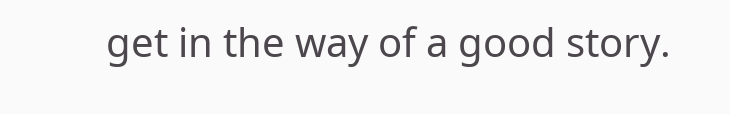get in the way of a good story.